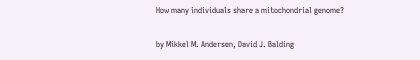How many individuals share a mitochondrial genome?

by Mikkel M. Andersen, David J. Balding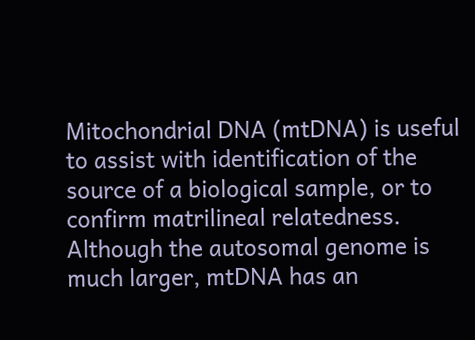Mitochondrial DNA (mtDNA) is useful to assist with identification of the source of a biological sample, or to confirm matrilineal relatedness. Although the autosomal genome is much larger, mtDNA has an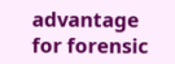advantage for forensic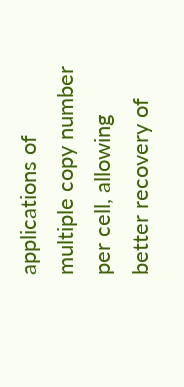applications of multiple copy number per cell, allowing better recovery of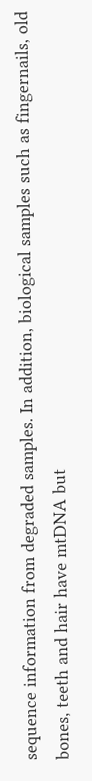sequence information from degraded samples. In addition, biological samples such as fingernails, old bones, teeth and hair have mtDNA but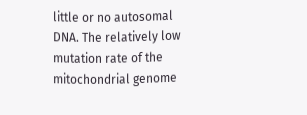little or no autosomal DNA. The relatively low mutation rate of the mitochondrial genome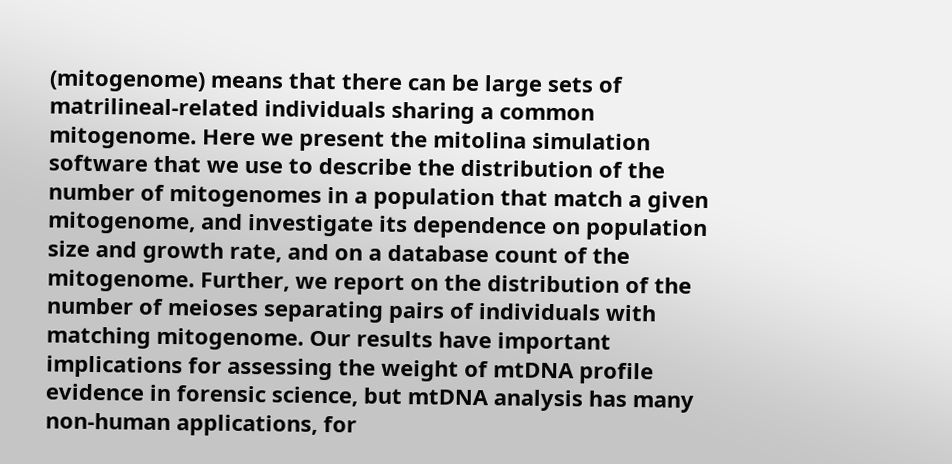(mitogenome) means that there can be large sets of matrilineal-related individuals sharing a common mitogenome. Here we present the mitolina simulation software that we use to describe the distribution of the number of mitogenomes in a population that match a given mitogenome, and investigate its dependence on population size and growth rate, and on a database count of the mitogenome. Further, we report on the distribution of the number of meioses separating pairs of individuals with matching mitogenome. Our results have important implications for assessing the weight of mtDNA profile evidence in forensic science, but mtDNA analysis has many non-human applications, for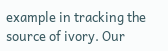example in tracking the source of ivory. Our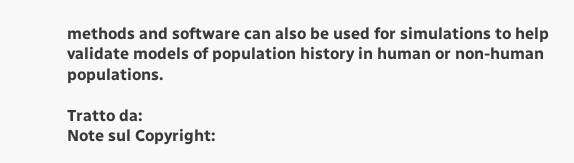methods and software can also be used for simulations to help validate models of population history in human or non-human populations.

Tratto da:
Note sul Copyright: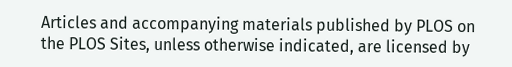Articles and accompanying materials published by PLOS on the PLOS Sites, unless otherwise indicated, are licensed by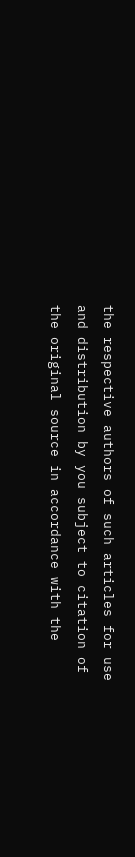the respective authors of such articles for use and distribution by you subject to citation of the original source in accordance with the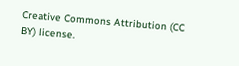Creative Commons Attribution (CC BY) license.